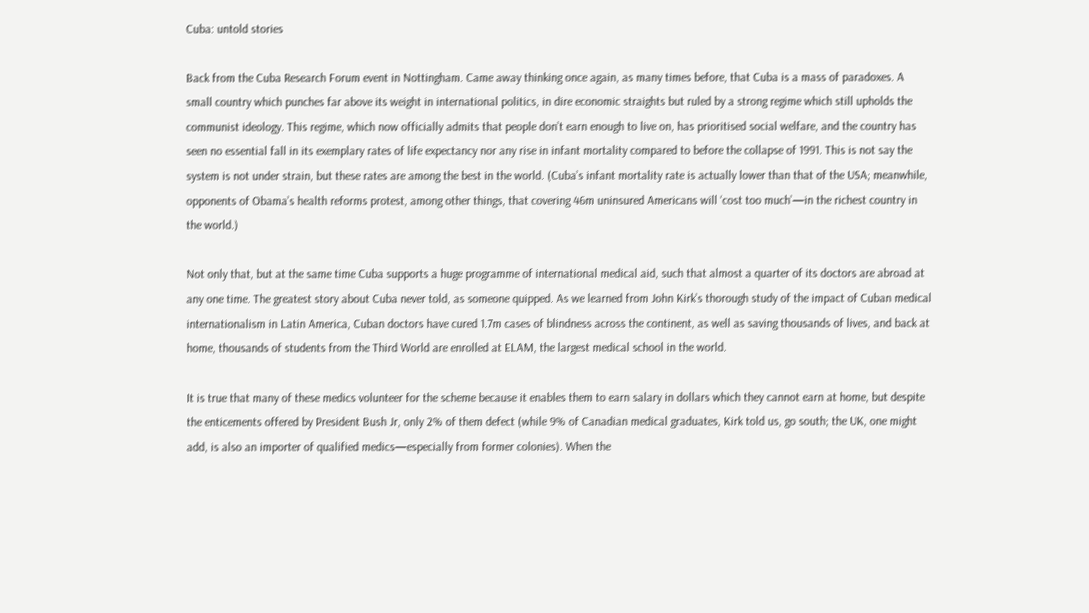Cuba: untold stories

Back from the Cuba Research Forum event in Nottingham. Came away thinking once again, as many times before, that Cuba is a mass of paradoxes. A small country which punches far above its weight in international politics, in dire economic straights but ruled by a strong regime which still upholds the communist ideology. This regime, which now officially admits that people don’t earn enough to live on, has prioritised social welfare, and the country has seen no essential fall in its exemplary rates of life expectancy nor any rise in infant mortality compared to before the collapse of 1991. This is not say the system is not under strain, but these rates are among the best in the world. (Cuba’s infant mortality rate is actually lower than that of the USA; meanwhile, opponents of Obama’s health reforms protest, among other things, that covering 46m uninsured Americans will ‘cost too much’—in the richest country in the world.)

Not only that, but at the same time Cuba supports a huge programme of international medical aid, such that almost a quarter of its doctors are abroad at any one time. The greatest story about Cuba never told, as someone quipped. As we learned from John Kirk’s thorough study of the impact of Cuban medical internationalism in Latin America, Cuban doctors have cured 1.7m cases of blindness across the continent, as well as saving thousands of lives, and back at home, thousands of students from the Third World are enrolled at ELAM, the largest medical school in the world.

It is true that many of these medics volunteer for the scheme because it enables them to earn salary in dollars which they cannot earn at home, but despite the enticements offered by President Bush Jr, only 2% of them defect (while 9% of Canadian medical graduates, Kirk told us, go south; the UK, one might add, is also an importer of qualified medics—especially from former colonies). When the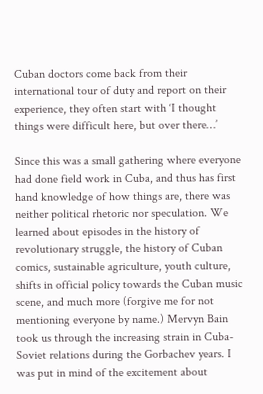Cuban doctors come back from their international tour of duty and report on their experience, they often start with ‘I thought things were difficult here, but over there…’

Since this was a small gathering where everyone had done field work in Cuba, and thus has first hand knowledge of how things are, there was neither political rhetoric nor speculation. We learned about episodes in the history of revolutionary struggle, the history of Cuban comics, sustainable agriculture, youth culture, shifts in official policy towards the Cuban music scene, and much more (forgive me for not mentioning everyone by name.) Mervyn Bain took us through the increasing strain in Cuba-Soviet relations during the Gorbachev years. I was put in mind of the excitement about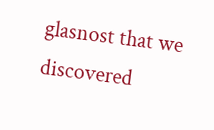glasnost that we discovered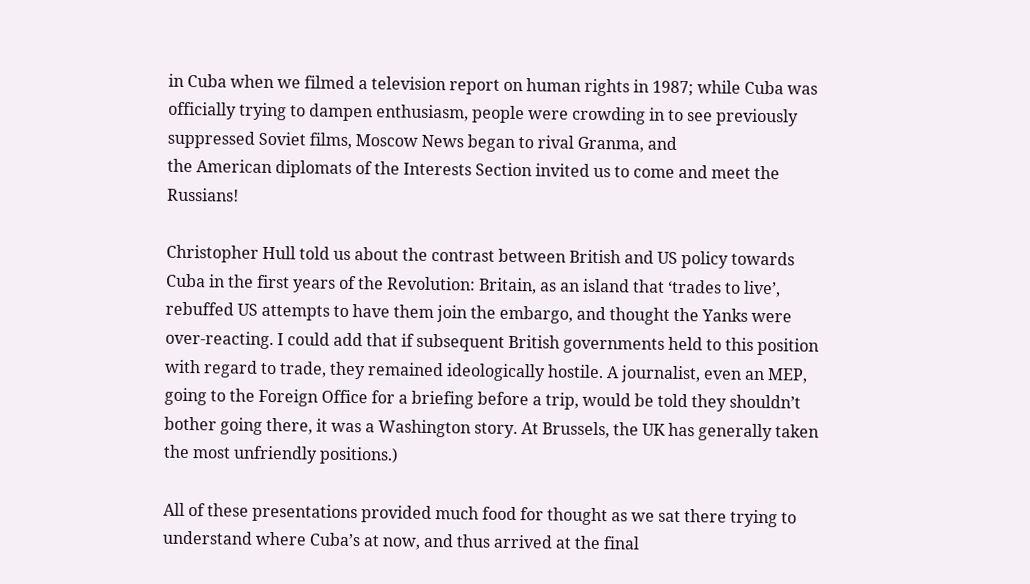in Cuba when we filmed a television report on human rights in 1987; while Cuba was officially trying to dampen enthusiasm, people were crowding in to see previously suppressed Soviet films, Moscow News began to rival Granma, and
the American diplomats of the Interests Section invited us to come and meet the Russians!

Christopher Hull told us about the contrast between British and US policy towards Cuba in the first years of the Revolution: Britain, as an island that ‘trades to live’, rebuffed US attempts to have them join the embargo, and thought the Yanks were over-reacting. I could add that if subsequent British governments held to this position with regard to trade, they remained ideologically hostile. A journalist, even an MEP, going to the Foreign Office for a briefing before a trip, would be told they shouldn’t bother going there, it was a Washington story. At Brussels, the UK has generally taken the most unfriendly positions.)

All of these presentations provided much food for thought as we sat there trying to understand where Cuba’s at now, and thus arrived at the final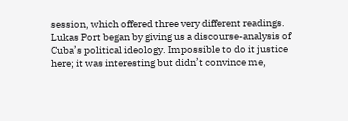session, which offered three very different readings. Lukas Port began by giving us a discourse-analysis of Cuba’s political ideology. Impossible to do it justice here; it was interesting but didn’t convince me,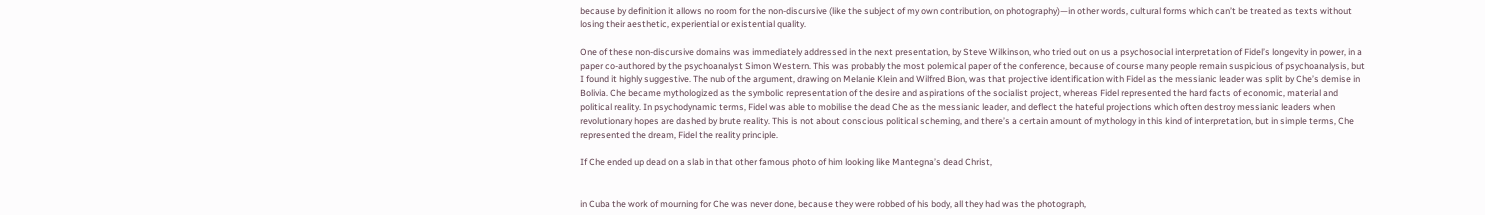because by definition it allows no room for the non-discursive (like the subject of my own contribution, on photography)—in other words, cultural forms which can’t be treated as texts without losing their aesthetic, experiential or existential quality.

One of these non-discursive domains was immediately addressed in the next presentation, by Steve Wilkinson, who tried out on us a psychosocial interpretation of Fidel’s longevity in power, in a paper co-authored by the psychoanalyst Simon Western. This was probably the most polemical paper of the conference, because of course many people remain suspicious of psychoanalysis, but I found it highly suggestive. The nub of the argument, drawing on Melanie Klein and Wilfred Bion, was that projective identification with Fidel as the messianic leader was split by Che’s demise in Bolivia. Che became mythologized as the symbolic representation of the desire and aspirations of the socialist project, whereas Fidel represented the hard facts of economic, material and political reality. In psychodynamic terms, Fidel was able to mobilise the dead Che as the messianic leader, and deflect the hateful projections which often destroy messianic leaders when revolutionary hopes are dashed by brute reality. This is not about conscious political scheming, and there’s a certain amount of mythology in this kind of interpretation, but in simple terms, Che represented the dream, Fidel the reality principle.

If Che ended up dead on a slab in that other famous photo of him looking like Mantegna’s dead Christ,


in Cuba the work of mourning for Che was never done, because they were robbed of his body, all they had was the photograph,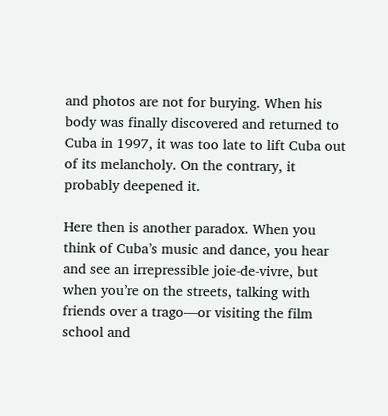and photos are not for burying. When his body was finally discovered and returned to Cuba in 1997, it was too late to lift Cuba out of its melancholy. On the contrary, it probably deepened it.

Here then is another paradox. When you think of Cuba’s music and dance, you hear and see an irrepressible joie-de-vivre, but when you’re on the streets, talking with friends over a trago—or visiting the film school and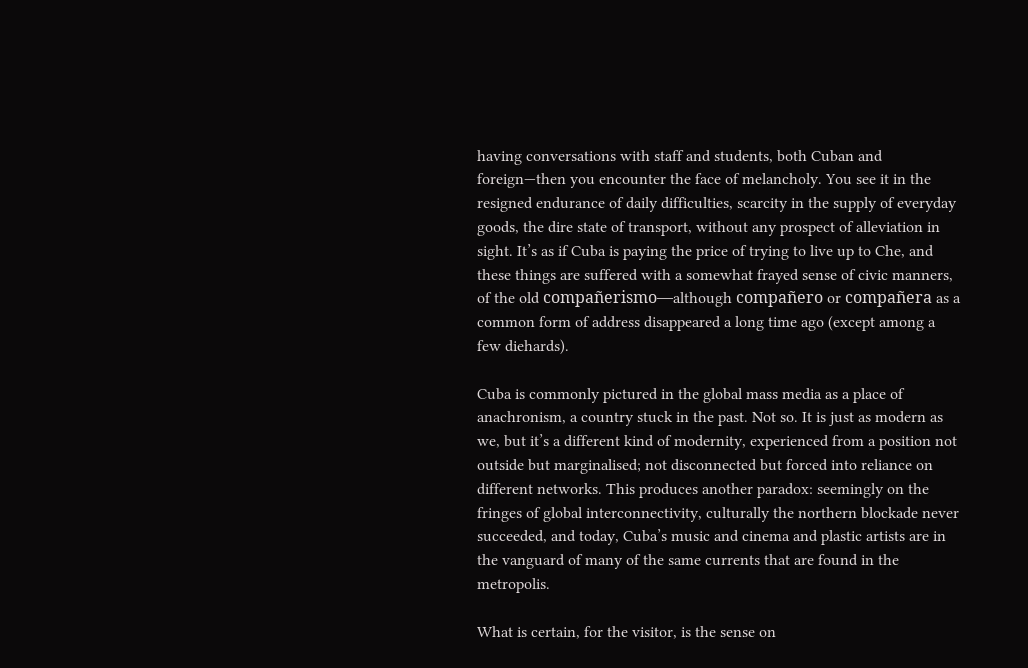having conversations with staff and students, both Cuban and foreign—then you encounter the face of melancholy. You see it in the resigned endurance of daily difficulties, scarcity in the supply of everyday goods, the dire state of transport, without any prospect of alleviation in sight. It’s as if Cuba is paying the price of trying to live up to Che, and these things are suffered with a somewhat frayed sense of civic manners, of the old compañerismo—although compañero or compañera as a common form of address disappeared a long time ago (except among a few diehards).

Cuba is commonly pictured in the global mass media as a place of anachronism, a country stuck in the past. Not so. It is just as modern as we, but it’s a different kind of modernity, experienced from a position not outside but marginalised; not disconnected but forced into reliance on different networks. This produces another paradox: seemingly on the fringes of global interconnectivity, culturally the northern blockade never succeeded, and today, Cuba’s music and cinema and plastic artists are in the vanguard of many of the same currents that are found in the metropolis.

What is certain, for the visitor, is the sense on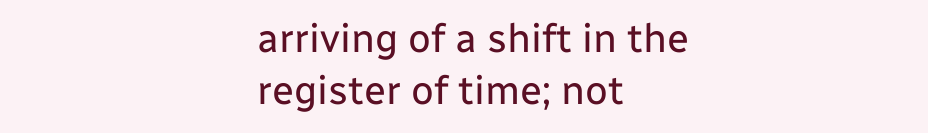arriving of a shift in the register of time; not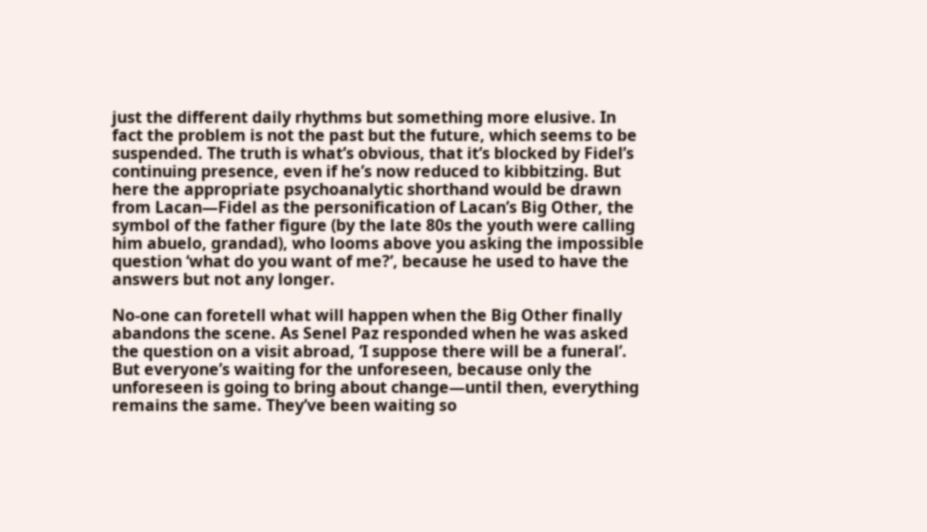just the different daily rhythms but something more elusive. In fact the problem is not the past but the future, which seems to be suspended. The truth is what’s obvious, that it’s blocked by Fidel’s continuing presence, even if he’s now reduced to kibbitzing. But here the appropriate psychoanalytic shorthand would be drawn from Lacan—Fidel as the personification of Lacan’s Big Other, the symbol of the father figure (by the late 80s the youth were calling him abuelo, grandad), who looms above you asking the impossible question ‘what do you want of me?’, because he used to have the answers but not any longer.

No-one can foretell what will happen when the Big Other finally abandons the scene. As Senel Paz responded when he was asked the question on a visit abroad, ‘I suppose there will be a funeral’. But everyone’s waiting for the unforeseen, because only the unforeseen is going to bring about change—until then, everything remains the same. They’ve been waiting so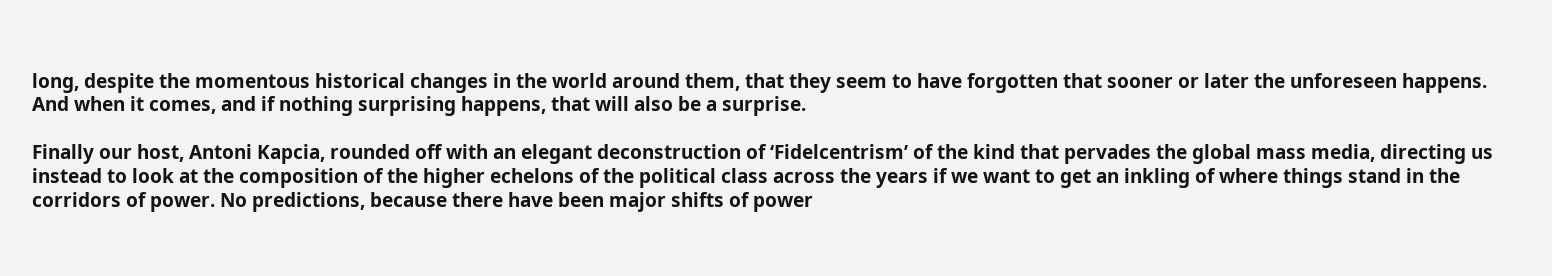long, despite the momentous historical changes in the world around them, that they seem to have forgotten that sooner or later the unforeseen happens. And when it comes, and if nothing surprising happens, that will also be a surprise.

Finally our host, Antoni Kapcia, rounded off with an elegant deconstruction of ‘Fidelcentrism’ of the kind that pervades the global mass media, directing us instead to look at the composition of the higher echelons of the political class across the years if we want to get an inkling of where things stand in the corridors of power. No predictions, because there have been major shifts of power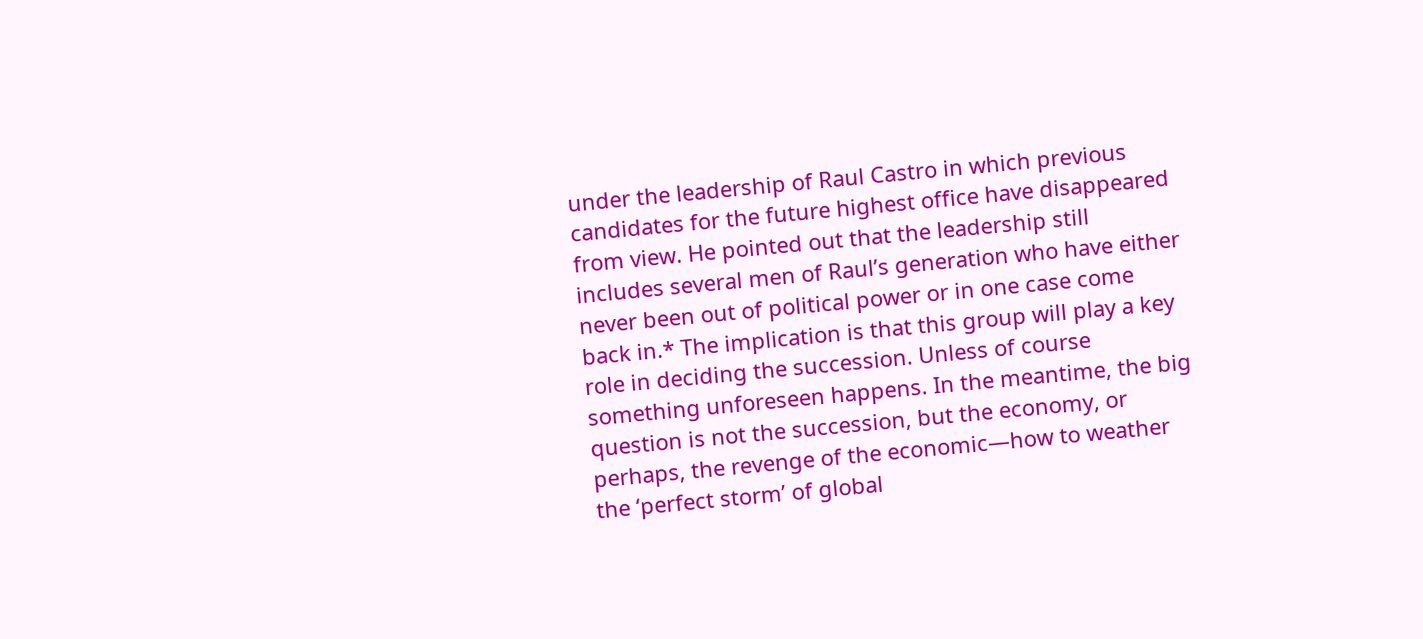under the leadership of Raul Castro in which previous candidates for the future highest office have disappeared from view. He pointed out that the leadership still includes several men of Raul’s generation who have either never been out of political power or in one case come back in.* The implication is that this group will play a key role in deciding the succession. Unless of course something unforeseen happens. In the meantime, the big question is not the succession, but the economy, or perhaps, the revenge of the economic—how to weather the ‘perfect storm’ of global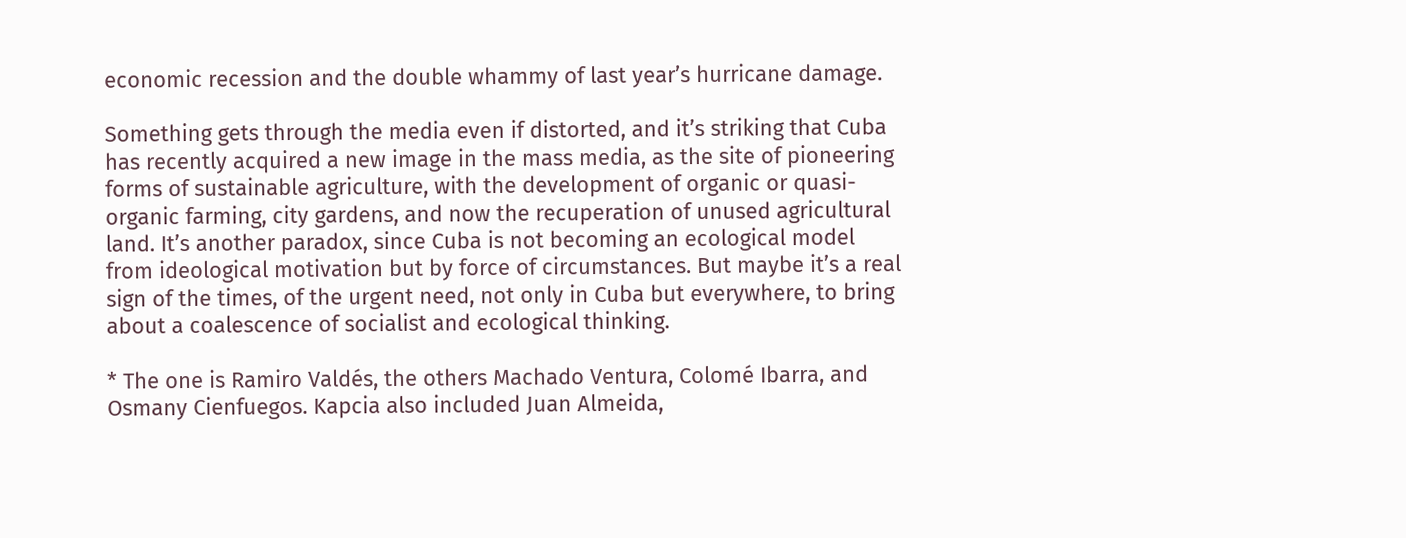economic recession and the double whammy of last year’s hurricane damage.

Something gets through the media even if distorted, and it’s striking that Cuba has recently acquired a new image in the mass media, as the site of pioneering forms of sustainable agriculture, with the development of organic or quasi-organic farming, city gardens, and now the recuperation of unused agricultural land. It’s another paradox, since Cuba is not becoming an ecological model from ideological motivation but by force of circumstances. But maybe it’s a real sign of the times, of the urgent need, not only in Cuba but everywhere, to bring about a coalescence of socialist and ecological thinking.

* The one is Ramiro Valdés, the others Machado Ventura, Colomé Ibarra, and Osmany Cienfuegos. Kapcia also included Juan Almeida,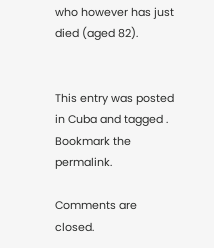who however has just died (aged 82).


This entry was posted in Cuba and tagged . Bookmark the permalink.

Comments are closed.